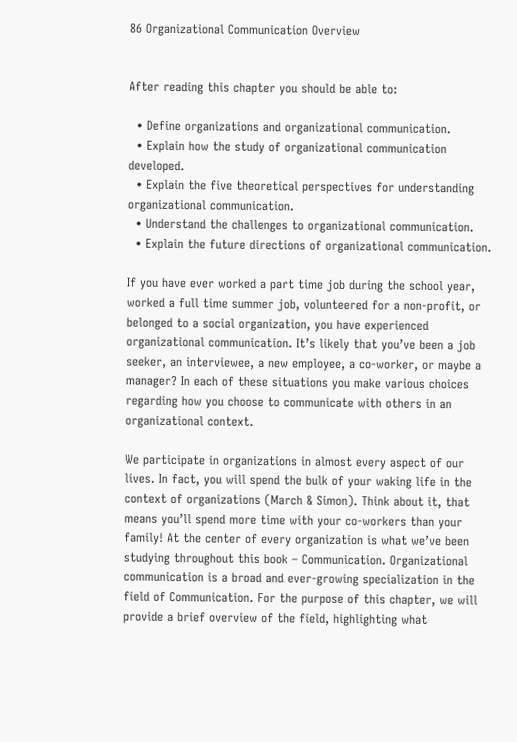86 Organizational Communication Overview


After reading this chapter you should be able to:

  • Define organizations and organizational communication.
  • Explain how the study of organizational communication developed.
  • Explain the five theoretical perspectives for understanding organizational communication.
  • Understand the challenges to organizational communication.
  • Explain the future directions of organizational communication.

If you have ever worked a part time job during the school year, worked a full time summer job, volunteered for a non-profit, or belonged to a social organization, you have experienced organizational communication. It’s likely that you’ve been a job seeker, an interviewee, a new employee, a co-worker, or maybe a manager? In each of these situations you make various choices regarding how you choose to communicate with others in an organizational context.

We participate in organizations in almost every aspect of our lives. In fact, you will spend the bulk of your waking life in the context of organizations (March & Simon). Think about it, that means you’ll spend more time with your co-workers than your family! At the center of every organization is what we’ve been studying throughout this book – Communication. Organizational communication is a broad and ever-growing specialization in the field of Communication. For the purpose of this chapter, we will provide a brief overview of the field, highlighting what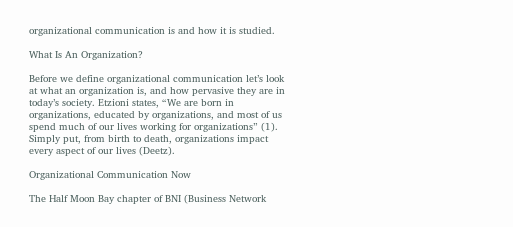organizational communication is and how it is studied.

What Is An Organization?

Before we define organizational communication let’s look at what an organization is, and how pervasive they are in today’s society. Etzioni states, “We are born in organizations, educated by organizations, and most of us spend much of our lives working for organizations” (1). Simply put, from birth to death, organizations impact every aspect of our lives (Deetz).

Organizational Communication Now

The Half Moon Bay chapter of BNI (Business Network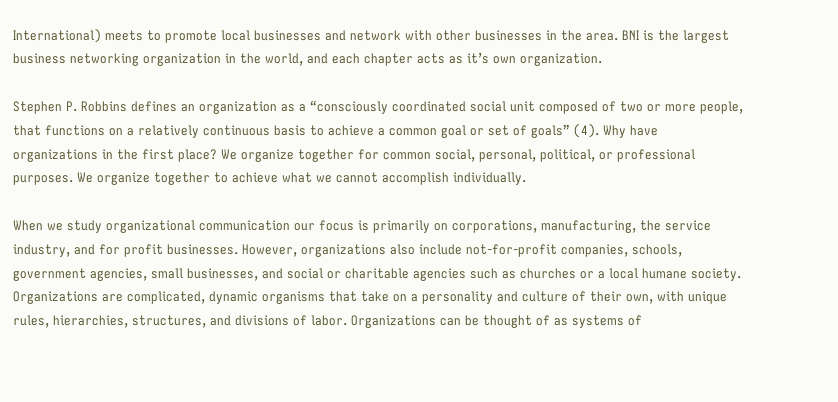International) meets to promote local businesses and network with other businesses in the area. BNI is the largest business networking organization in the world, and each chapter acts as it’s own organization.

Stephen P. Robbins defines an organization as a “consciously coordinated social unit composed of two or more people, that functions on a relatively continuous basis to achieve a common goal or set of goals” (4). Why have organizations in the first place? We organize together for common social, personal, political, or professional purposes. We organize together to achieve what we cannot accomplish individually.

When we study organizational communication our focus is primarily on corporations, manufacturing, the service industry, and for profit businesses. However, organizations also include not-for-profit companies, schools, government agencies, small businesses, and social or charitable agencies such as churches or a local humane society. Organizations are complicated, dynamic organisms that take on a personality and culture of their own, with unique rules, hierarchies, structures, and divisions of labor. Organizations can be thought of as systems of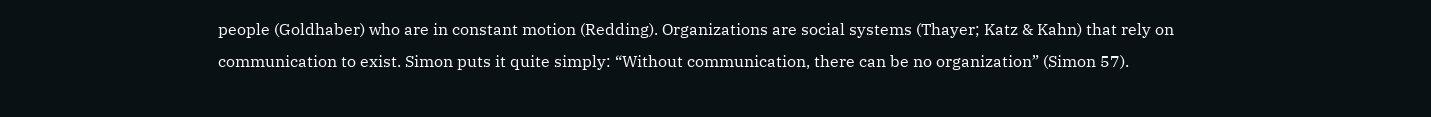people (Goldhaber) who are in constant motion (Redding). Organizations are social systems (Thayer; Katz & Kahn) that rely on communication to exist. Simon puts it quite simply: “Without communication, there can be no organization” (Simon 57).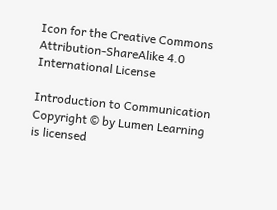Icon for the Creative Commons Attribution-ShareAlike 4.0 International License

Introduction to Communication Copyright © by Lumen Learning is licensed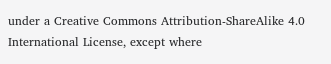under a Creative Commons Attribution-ShareAlike 4.0 International License, except where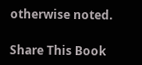otherwise noted.

Share This Book